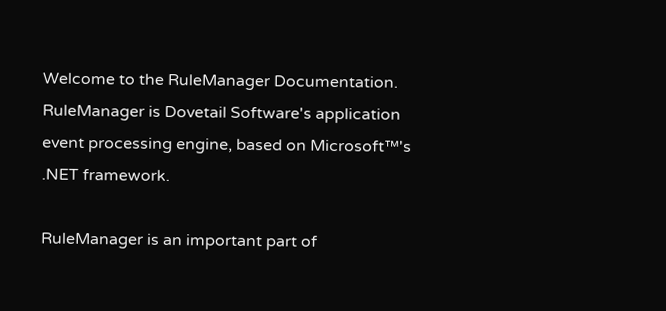Welcome to the RuleManager Documentation. RuleManager is Dovetail Software's application event processing engine, based on Microsoft™'s .NET framework.

RuleManager is an important part of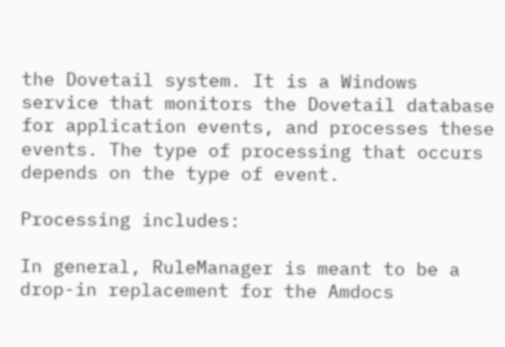the Dovetail system. It is a Windows service that monitors the Dovetail database for application events, and processes these events. The type of processing that occurs depends on the type of event.

Processing includes:

In general, RuleManager is meant to be a drop-in replacement for the Amdocs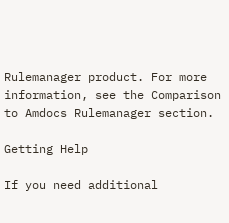Rulemanager product. For more information, see the Comparison to Amdocs Rulemanager section.

Getting Help

If you need additional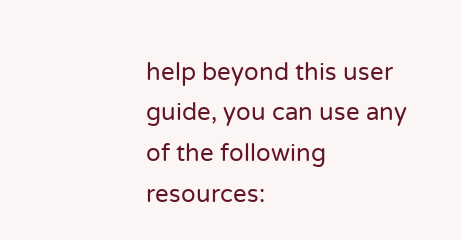help beyond this user guide, you can use any of the following resources: